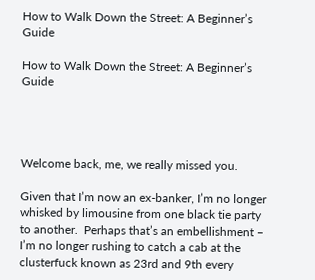How to Walk Down the Street: A Beginner’s Guide

How to Walk Down the Street: A Beginner’s Guide




Welcome back, me, we really missed you.

Given that I’m now an ex-banker, I’m no longer whisked by limousine from one black tie party to another.  Perhaps that’s an embellishment – I’m no longer rushing to catch a cab at the clusterfuck known as 23rd and 9th every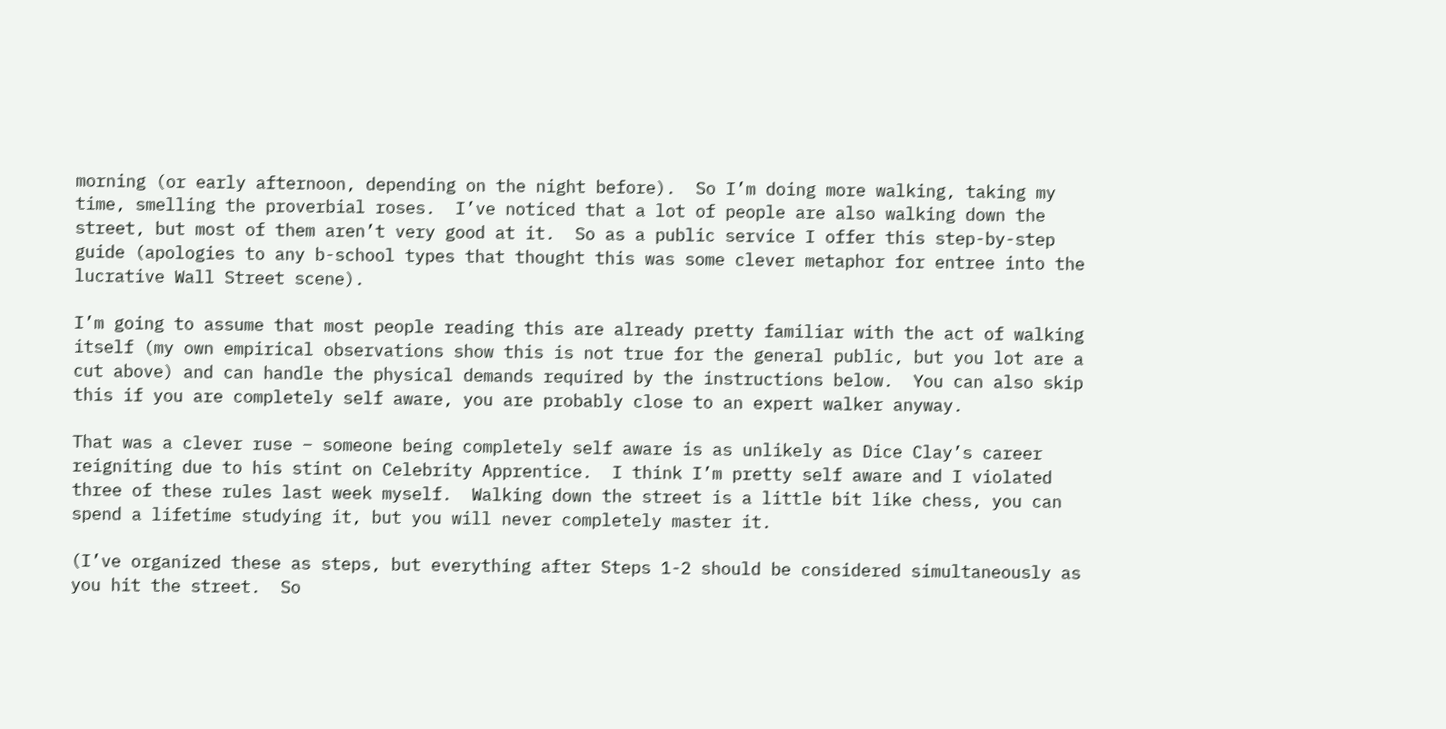morning (or early afternoon, depending on the night before).  So I’m doing more walking, taking my time, smelling the proverbial roses.  I’ve noticed that a lot of people are also walking down the street, but most of them aren’t very good at it.  So as a public service I offer this step-by-step guide (apologies to any b-school types that thought this was some clever metaphor for entree into the lucrative Wall Street scene).

I’m going to assume that most people reading this are already pretty familiar with the act of walking itself (my own empirical observations show this is not true for the general public, but you lot are a cut above) and can handle the physical demands required by the instructions below.  You can also skip this if you are completely self aware, you are probably close to an expert walker anyway.

That was a clever ruse – someone being completely self aware is as unlikely as Dice Clay’s career reigniting due to his stint on Celebrity Apprentice.  I think I’m pretty self aware and I violated three of these rules last week myself.  Walking down the street is a little bit like chess, you can spend a lifetime studying it, but you will never completely master it.

(I’ve organized these as steps, but everything after Steps 1-2 should be considered simultaneously as you hit the street.  So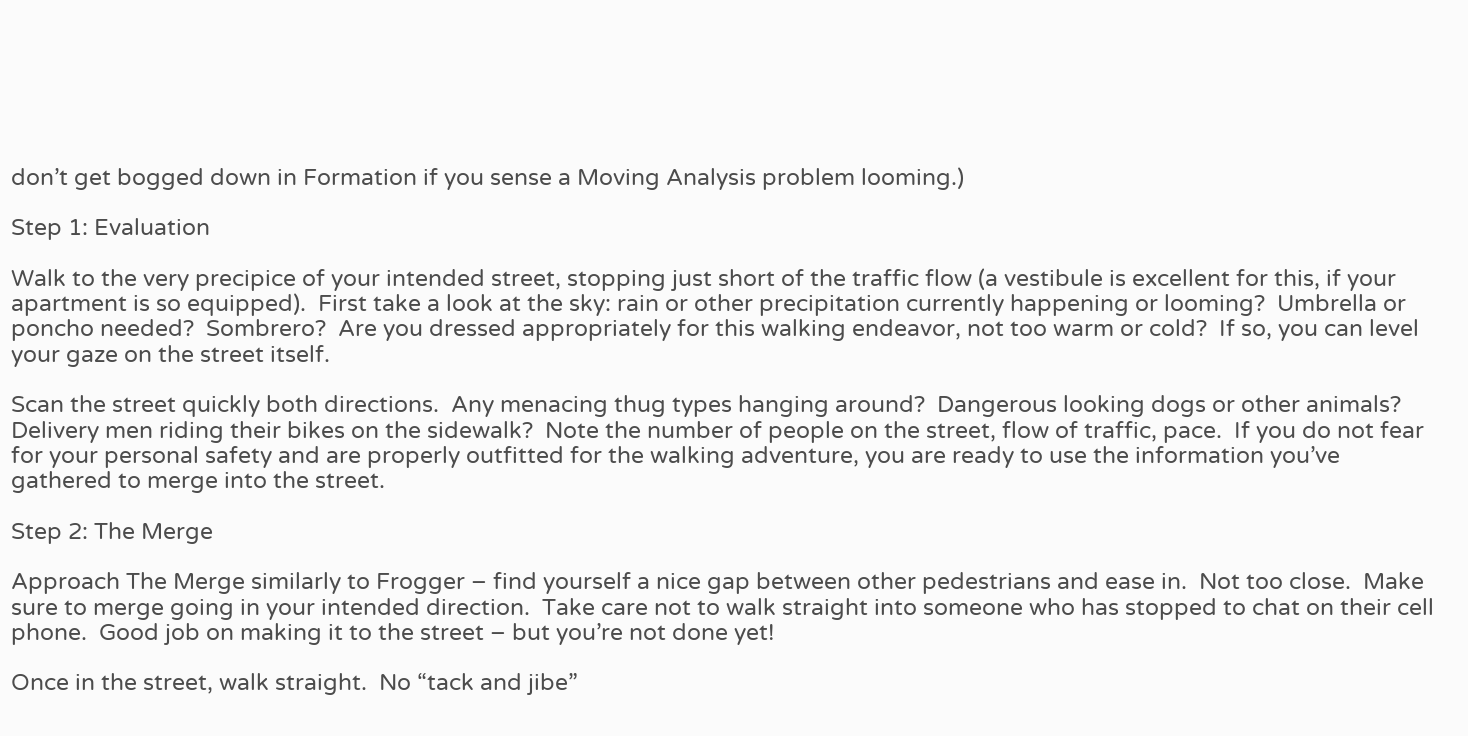don’t get bogged down in Formation if you sense a Moving Analysis problem looming.)

Step 1: Evaluation

Walk to the very precipice of your intended street, stopping just short of the traffic flow (a vestibule is excellent for this, if your apartment is so equipped).  First take a look at the sky: rain or other precipitation currently happening or looming?  Umbrella or poncho needed?  Sombrero?  Are you dressed appropriately for this walking endeavor, not too warm or cold?  If so, you can level your gaze on the street itself.

Scan the street quickly both directions.  Any menacing thug types hanging around?  Dangerous looking dogs or other animals?  Delivery men riding their bikes on the sidewalk?  Note the number of people on the street, flow of traffic, pace.  If you do not fear for your personal safety and are properly outfitted for the walking adventure, you are ready to use the information you’ve gathered to merge into the street.

Step 2: The Merge

Approach The Merge similarly to Frogger – find yourself a nice gap between other pedestrians and ease in.  Not too close.  Make sure to merge going in your intended direction.  Take care not to walk straight into someone who has stopped to chat on their cell phone.  Good job on making it to the street – but you’re not done yet!

Once in the street, walk straight.  No “tack and jibe”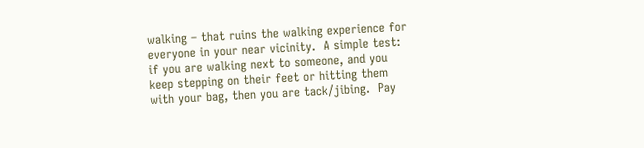walking – that ruins the walking experience for everyone in your near vicinity.  A simple test: if you are walking next to someone, and you keep stepping on their feet or hitting them with your bag, then you are tack/jibing.  Pay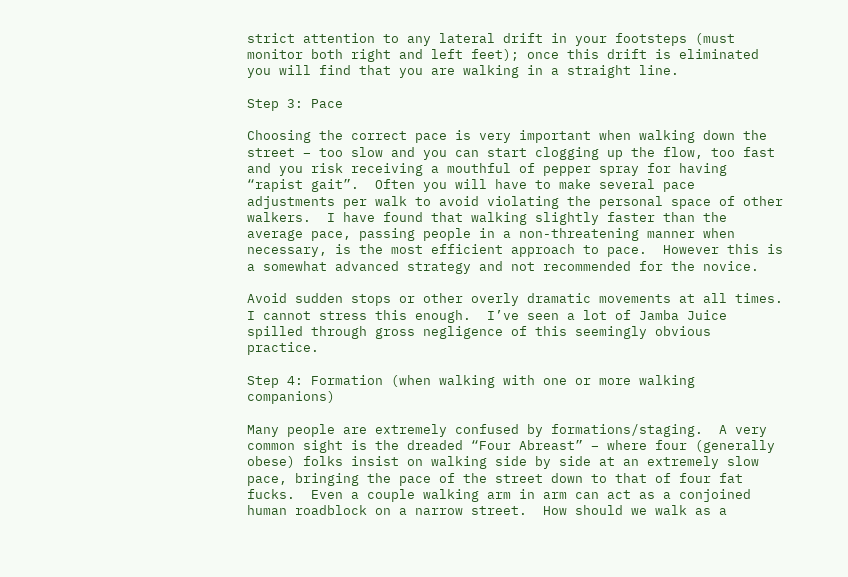strict attention to any lateral drift in your footsteps (must monitor both right and left feet); once this drift is eliminated you will find that you are walking in a straight line.

Step 3: Pace

Choosing the correct pace is very important when walking down the street – too slow and you can start clogging up the flow, too fast and you risk receiving a mouthful of pepper spray for having “rapist gait”.  Often you will have to make several pace adjustments per walk to avoid violating the personal space of other walkers.  I have found that walking slightly faster than the average pace, passing people in a non-threatening manner when necessary, is the most efficient approach to pace.  However this is a somewhat advanced strategy and not recommended for the novice.

Avoid sudden stops or other overly dramatic movements at all times.  I cannot stress this enough.  I’ve seen a lot of Jamba Juice spilled through gross negligence of this seemingly obvious practice.

Step 4: Formation (when walking with one or more walking companions)

Many people are extremely confused by formations/staging.  A very common sight is the dreaded “Four Abreast” – where four (generally obese) folks insist on walking side by side at an extremely slow pace, bringing the pace of the street down to that of four fat fucks.  Even a couple walking arm in arm can act as a conjoined human roadblock on a narrow street.  How should we walk as a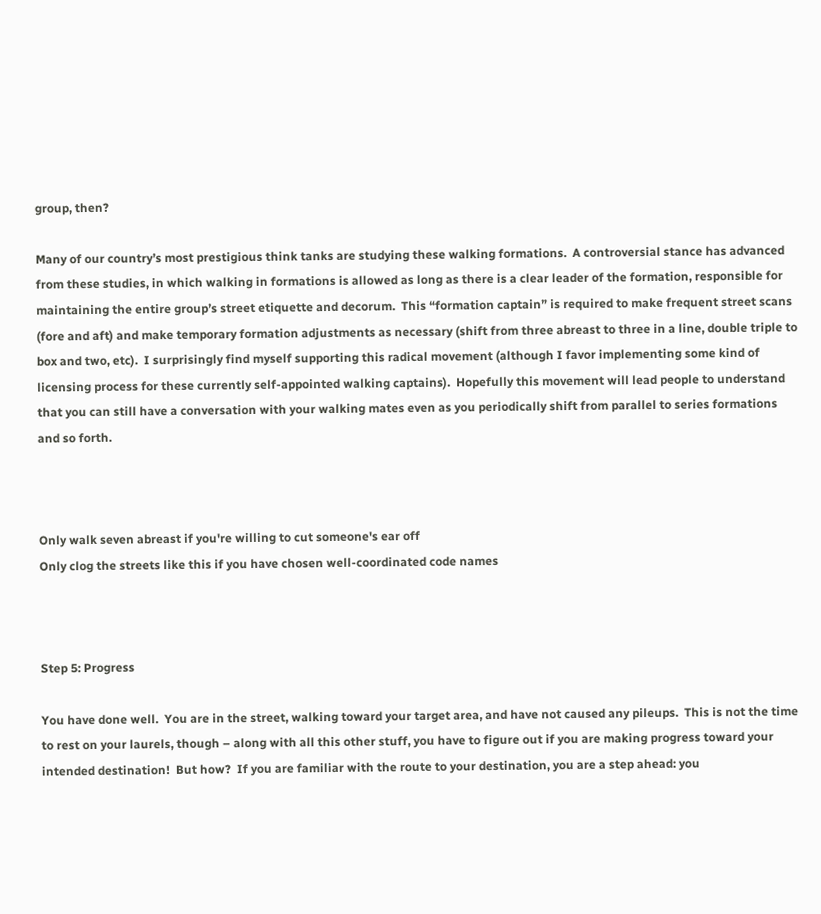group, then?

Many of our country’s most prestigious think tanks are studying these walking formations.  A controversial stance has advanced from these studies, in which walking in formations is allowed as long as there is a clear leader of the formation, responsible for maintaining the entire group’s street etiquette and decorum.  This “formation captain” is required to make frequent street scans (fore and aft) and make temporary formation adjustments as necessary (shift from three abreast to three in a line, double triple to box and two, etc).  I surprisingly find myself supporting this radical movement (although I favor implementing some kind of licensing process for these currently self-appointed walking captains).  Hopefully this movement will lead people to understand that you can still have a conversation with your walking mates even as you periodically shift from parallel to series formations and so forth.



Only walk seven abreast if you're willing to cut someone's ear off
Only clog the streets like this if you have chosen well-coordinated code names



Step 5: Progress

You have done well.  You are in the street, walking toward your target area, and have not caused any pileups.  This is not the time to rest on your laurels, though – along with all this other stuff, you have to figure out if you are making progress toward your intended destination!  But how?  If you are familiar with the route to your destination, you are a step ahead: you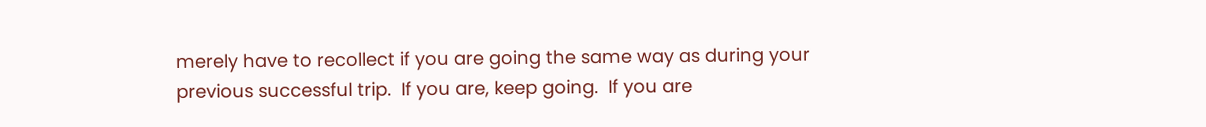merely have to recollect if you are going the same way as during your previous successful trip.  If you are, keep going.  If you are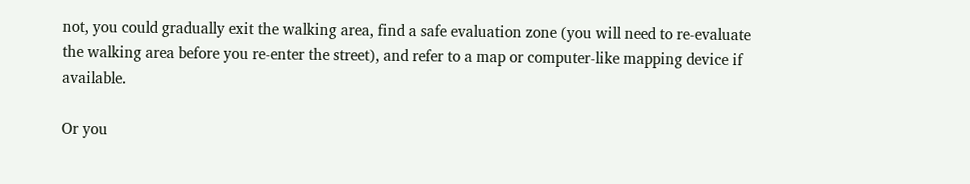not, you could gradually exit the walking area, find a safe evaluation zone (you will need to re-evaluate the walking area before you re-enter the street), and refer to a map or computer-like mapping device if available.

Or you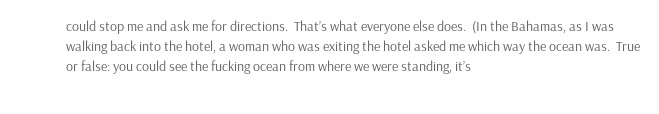could stop me and ask me for directions.  That’s what everyone else does.  (In the Bahamas, as I was walking back into the hotel, a woman who was exiting the hotel asked me which way the ocean was.  True or false: you could see the fucking ocean from where we were standing, it’s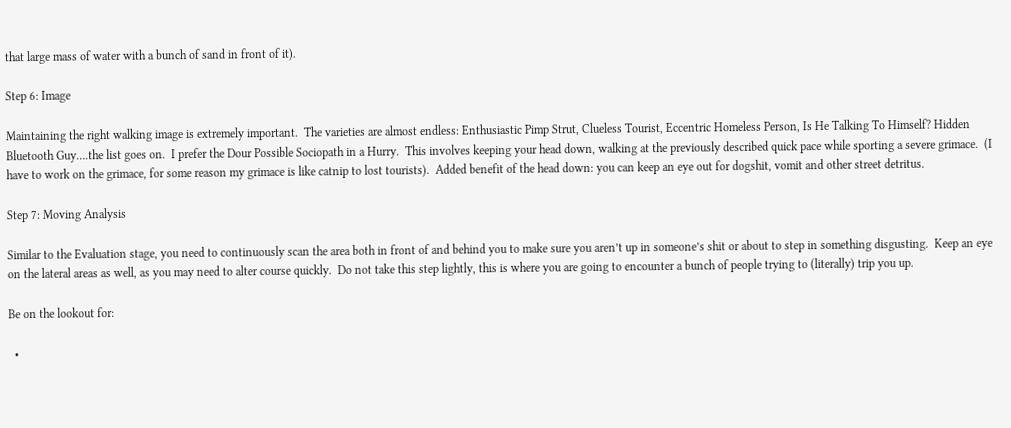that large mass of water with a bunch of sand in front of it).

Step 6: Image

Maintaining the right walking image is extremely important.  The varieties are almost endless: Enthusiastic Pimp Strut, Clueless Tourist, Eccentric Homeless Person, Is He Talking To Himself? Hidden Bluetooth Guy….the list goes on.  I prefer the Dour Possible Sociopath in a Hurry.  This involves keeping your head down, walking at the previously described quick pace while sporting a severe grimace.  (I have to work on the grimace, for some reason my grimace is like catnip to lost tourists).  Added benefit of the head down: you can keep an eye out for dogshit, vomit and other street detritus.

Step 7: Moving Analysis

Similar to the Evaluation stage, you need to continuously scan the area both in front of and behind you to make sure you aren’t up in someone’s shit or about to step in something disgusting.  Keep an eye on the lateral areas as well, as you may need to alter course quickly.  Do not take this step lightly, this is where you are going to encounter a bunch of people trying to (literally) trip you up.

Be on the lookout for:

  •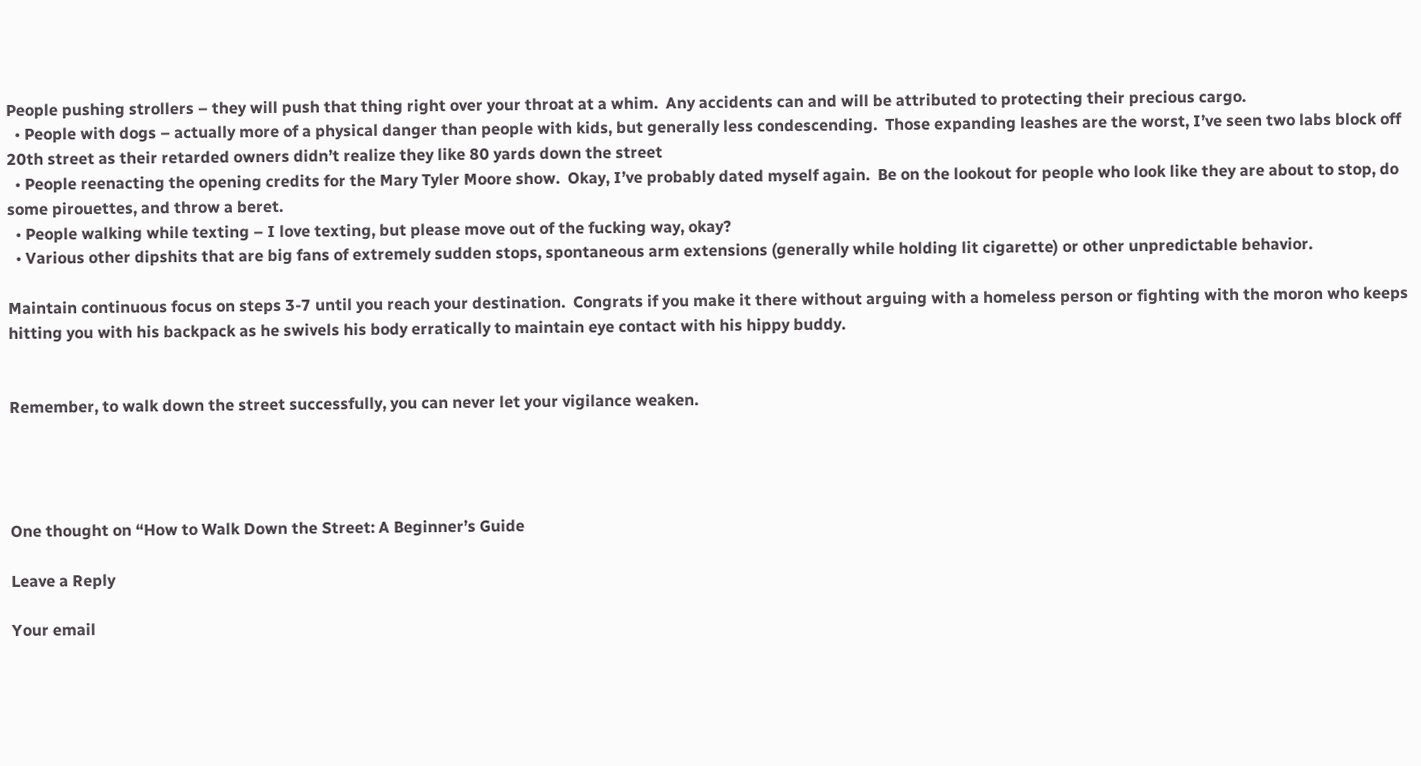People pushing strollers – they will push that thing right over your throat at a whim.  Any accidents can and will be attributed to protecting their precious cargo.
  • People with dogs – actually more of a physical danger than people with kids, but generally less condescending.  Those expanding leashes are the worst, I’ve seen two labs block off 20th street as their retarded owners didn’t realize they like 80 yards down the street
  • People reenacting the opening credits for the Mary Tyler Moore show.  Okay, I’ve probably dated myself again.  Be on the lookout for people who look like they are about to stop, do some pirouettes, and throw a beret.
  • People walking while texting – I love texting, but please move out of the fucking way, okay?
  • Various other dipshits that are big fans of extremely sudden stops, spontaneous arm extensions (generally while holding lit cigarette) or other unpredictable behavior.

Maintain continuous focus on steps 3-7 until you reach your destination.  Congrats if you make it there without arguing with a homeless person or fighting with the moron who keeps hitting you with his backpack as he swivels his body erratically to maintain eye contact with his hippy buddy.


Remember, to walk down the street successfully, you can never let your vigilance weaken.




One thought on “How to Walk Down the Street: A Beginner’s Guide

Leave a Reply

Your email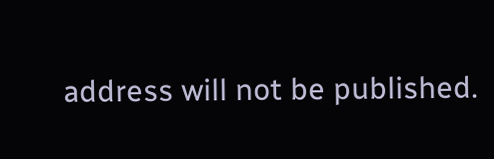address will not be published.